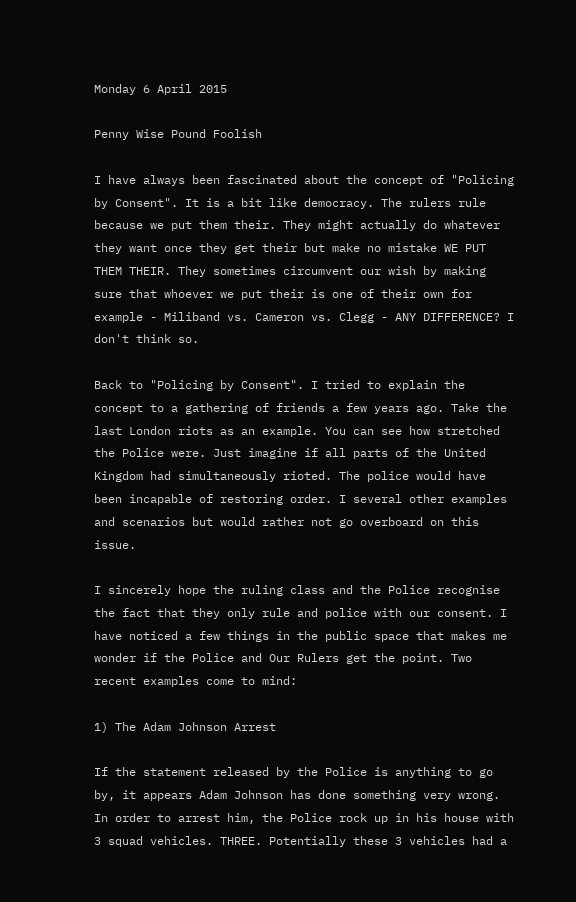Monday 6 April 2015

Penny Wise Pound Foolish

I have always been fascinated about the concept of "Policing by Consent". It is a bit like democracy. The rulers rule because we put them their. They might actually do whatever they want once they get their but make no mistake WE PUT THEM THEIR. They sometimes circumvent our wish by making sure that whoever we put their is one of their own for example - Miliband vs. Cameron vs. Clegg - ANY DIFFERENCE? I don't think so.

Back to "Policing by Consent". I tried to explain the concept to a gathering of friends a few years ago. Take the last London riots as an example. You can see how stretched the Police were. Just imagine if all parts of the United Kingdom had simultaneously rioted. The police would have been incapable of restoring order. I several other examples and scenarios but would rather not go overboard on this issue.

I sincerely hope the ruling class and the Police recognise the fact that they only rule and police with our consent. I have noticed a few things in the public space that makes me wonder if the Police and Our Rulers get the point. Two recent examples come to mind:

1) The Adam Johnson Arrest

If the statement released by the Police is anything to go by, it appears Adam Johnson has done something very wrong. In order to arrest him, the Police rock up in his house with 3 squad vehicles. THREE. Potentially these 3 vehicles had a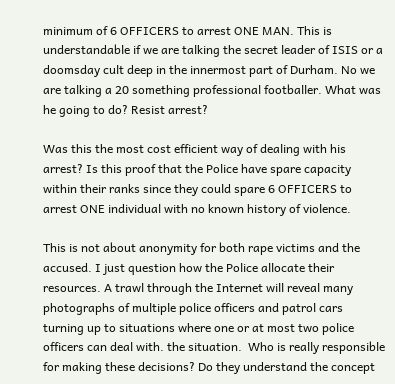minimum of 6 OFFICERS to arrest ONE MAN. This is understandable if we are talking the secret leader of ISIS or a doomsday cult deep in the innermost part of Durham. No we are talking a 20 something professional footballer. What was he going to do? Resist arrest?

Was this the most cost efficient way of dealing with his arrest? Is this proof that the Police have spare capacity within their ranks since they could spare 6 OFFICERS to arrest ONE individual with no known history of violence.

This is not about anonymity for both rape victims and the accused. I just question how the Police allocate their resources. A trawl through the Internet will reveal many photographs of multiple police officers and patrol cars turning up to situations where one or at most two police officers can deal with. the situation.  Who is really responsible for making these decisions? Do they understand the concept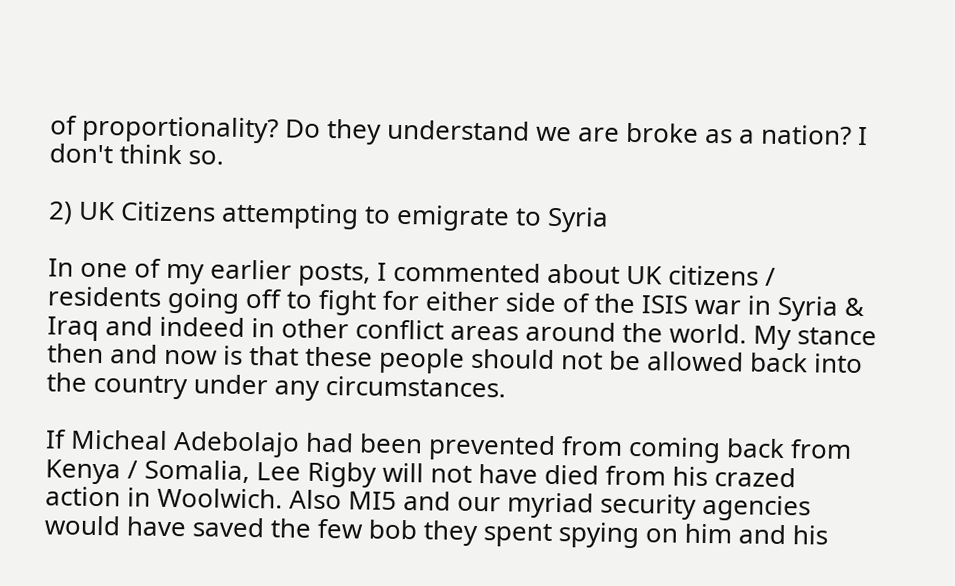of proportionality? Do they understand we are broke as a nation? I don't think so.

2) UK Citizens attempting to emigrate to Syria

In one of my earlier posts, I commented about UK citizens / residents going off to fight for either side of the ISIS war in Syria & Iraq and indeed in other conflict areas around the world. My stance then and now is that these people should not be allowed back into the country under any circumstances.

If Micheal Adebolajo had been prevented from coming back from Kenya / Somalia, Lee Rigby will not have died from his crazed action in Woolwich. Also MI5 and our myriad security agencies would have saved the few bob they spent spying on him and his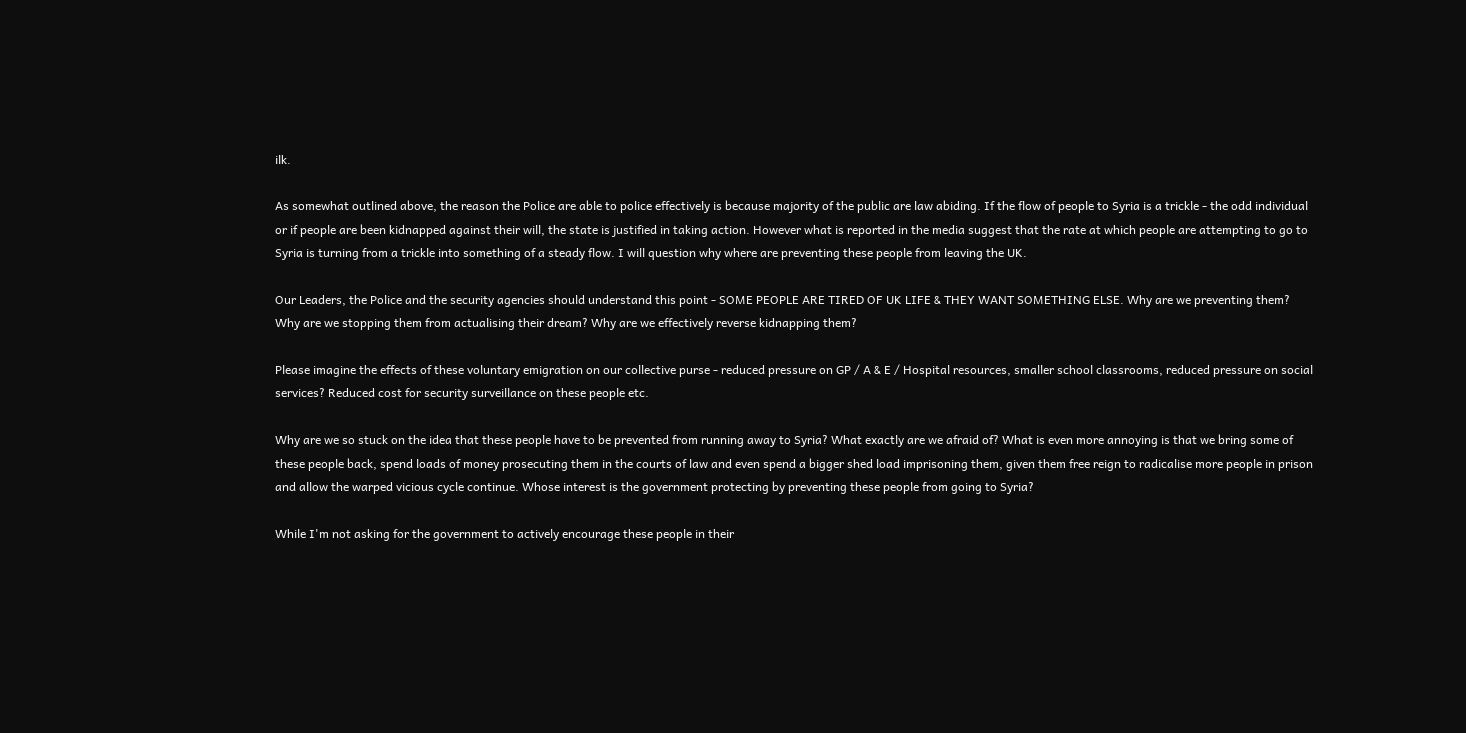ilk.

As somewhat outlined above, the reason the Police are able to police effectively is because majority of the public are law abiding. If the flow of people to Syria is a trickle - the odd individual or if people are been kidnapped against their will, the state is justified in taking action. However what is reported in the media suggest that the rate at which people are attempting to go to Syria is turning from a trickle into something of a steady flow. I will question why where are preventing these people from leaving the UK.

Our Leaders, the Police and the security agencies should understand this point - SOME PEOPLE ARE TIRED OF UK LIFE & THEY WANT SOMETHING ELSE. Why are we preventing them? Why are we stopping them from actualising their dream? Why are we effectively reverse kidnapping them?

Please imagine the effects of these voluntary emigration on our collective purse - reduced pressure on GP / A & E / Hospital resources, smaller school classrooms, reduced pressure on social services? Reduced cost for security surveillance on these people etc.

Why are we so stuck on the idea that these people have to be prevented from running away to Syria? What exactly are we afraid of? What is even more annoying is that we bring some of these people back, spend loads of money prosecuting them in the courts of law and even spend a bigger shed load imprisoning them, given them free reign to radicalise more people in prison and allow the warped vicious cycle continue. Whose interest is the government protecting by preventing these people from going to Syria?

While I'm not asking for the government to actively encourage these people in their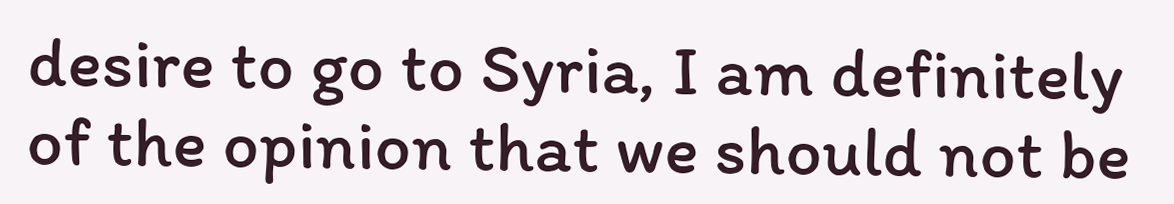desire to go to Syria, I am definitely of the opinion that we should not be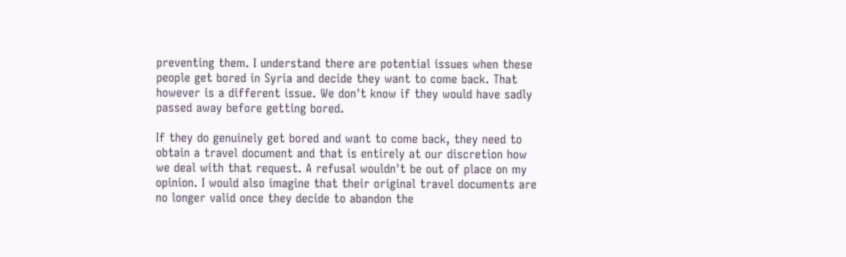preventing them. I understand there are potential issues when these people get bored in Syria and decide they want to come back. That however is a different issue. We don't know if they would have sadly passed away before getting bored.

If they do genuinely get bored and want to come back, they need to obtain a travel document and that is entirely at our discretion how we deal with that request. A refusal wouldn't be out of place on my opinion. I would also imagine that their original travel documents are no longer valid once they decide to abandon the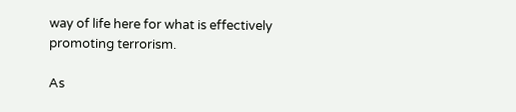way of life here for what is effectively promoting terrorism.

As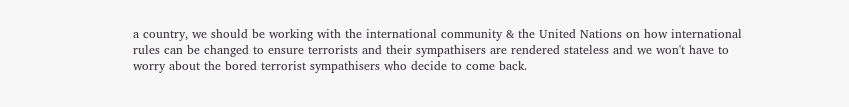a country, we should be working with the international community & the United Nations on how international rules can be changed to ensure terrorists and their sympathisers are rendered stateless and we won't have to worry about the bored terrorist sympathisers who decide to come back.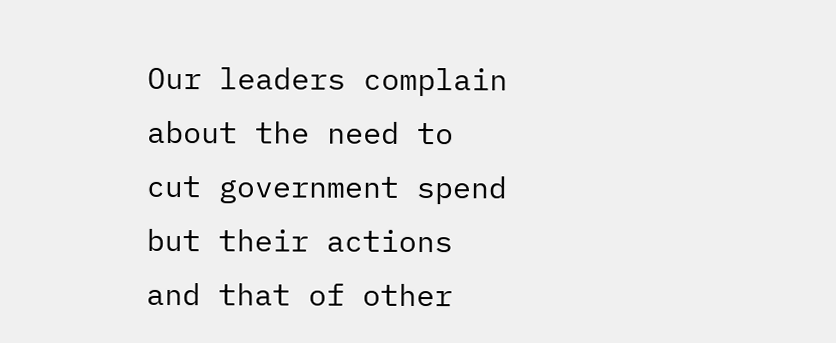Our leaders complain about the need to cut government spend but their actions and that of other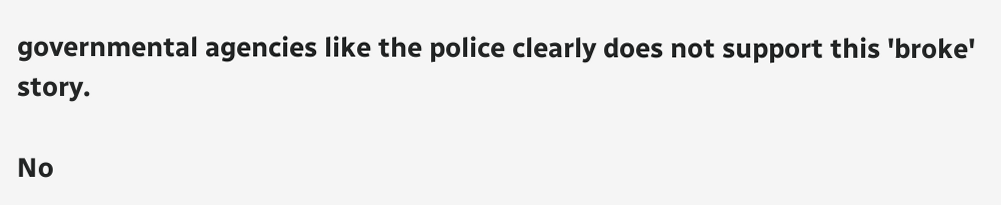governmental agencies like the police clearly does not support this 'broke' story.

No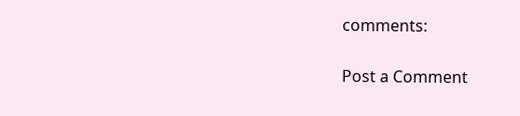comments:

Post a Comment